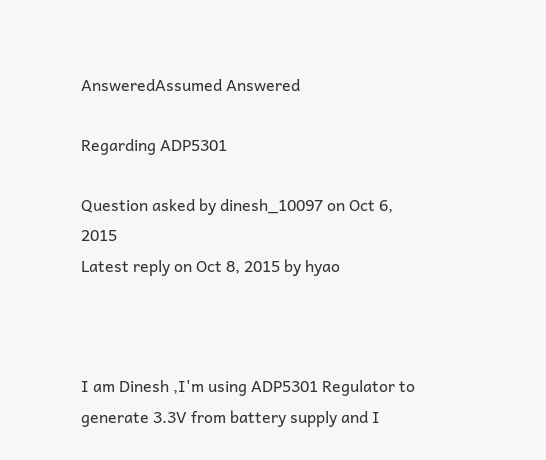AnsweredAssumed Answered

Regarding ADP5301

Question asked by dinesh_10097 on Oct 6, 2015
Latest reply on Oct 8, 2015 by hyao



I am Dinesh ,I'm using ADP5301 Regulator to generate 3.3V from battery supply and I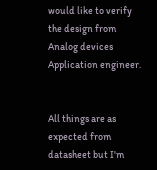would like to verify the design from Analog devices Application engineer.


All things are as expected from datasheet but I'm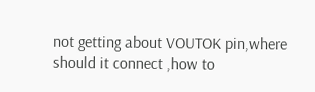not getting about VOUTOK pin,where should it connect ,how to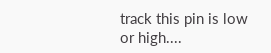track this pin is low or high....